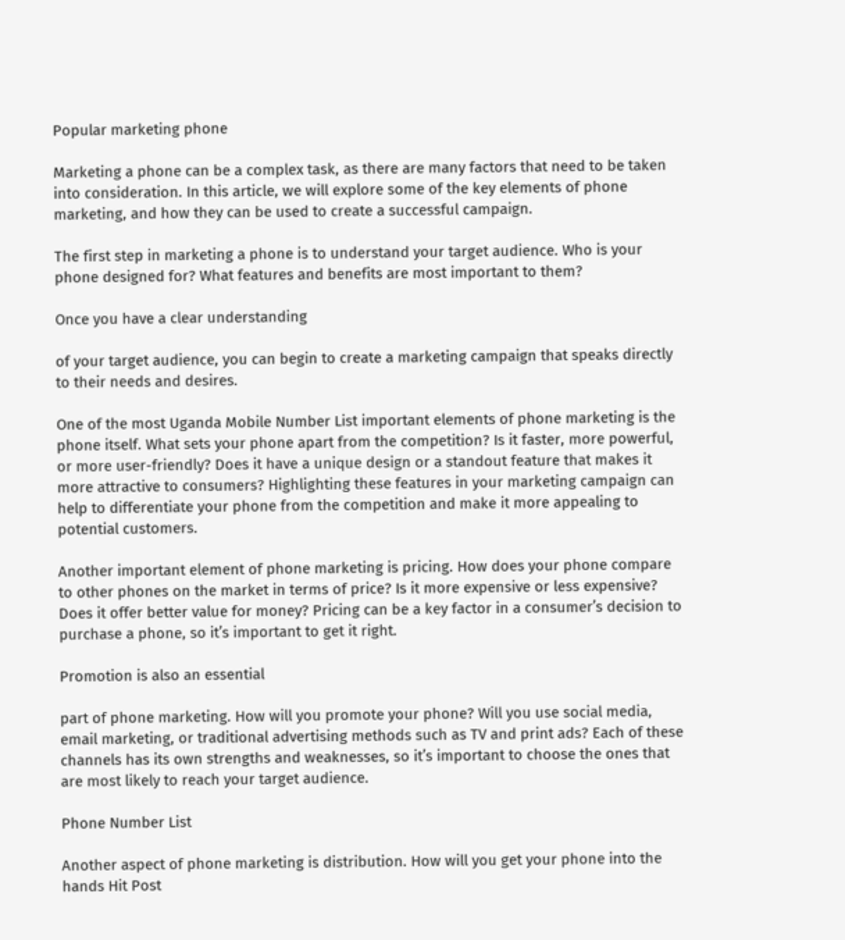Popular marketing phone

Marketing a phone can be a complex task, as there are many factors that need to be taken into consideration. In this article, we will explore some of the key elements of phone marketing, and how they can be used to create a successful campaign.

The first step in marketing a phone is to understand your target audience. Who is your phone designed for? What features and benefits are most important to them?

Once you have a clear understanding

of your target audience, you can begin to create a marketing campaign that speaks directly to their needs and desires.

One of the most Uganda Mobile Number List important elements of phone marketing is the phone itself. What sets your phone apart from the competition? Is it faster, more powerful, or more user-friendly? Does it have a unique design or a standout feature that makes it more attractive to consumers? Highlighting these features in your marketing campaign can help to differentiate your phone from the competition and make it more appealing to potential customers.

Another important element of phone marketing is pricing. How does your phone compare to other phones on the market in terms of price? Is it more expensive or less expensive? Does it offer better value for money? Pricing can be a key factor in a consumer’s decision to purchase a phone, so it’s important to get it right.

Promotion is also an essential

part of phone marketing. How will you promote your phone? Will you use social media, email marketing, or traditional advertising methods such as TV and print ads? Each of these channels has its own strengths and weaknesses, so it’s important to choose the ones that are most likely to reach your target audience.

Phone Number List

Another aspect of phone marketing is distribution. How will you get your phone into the hands Hit Post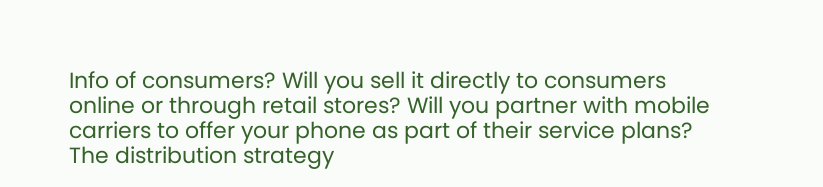Info of consumers? Will you sell it directly to consumers online or through retail stores? Will you partner with mobile carriers to offer your phone as part of their service plans? The distribution strategy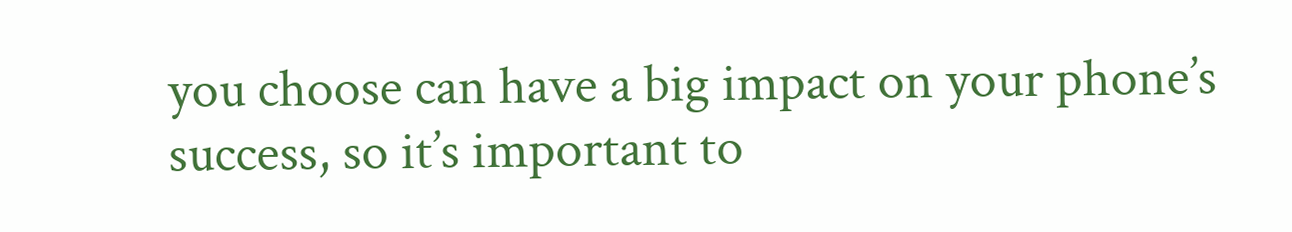you choose can have a big impact on your phone’s success, so it’s important to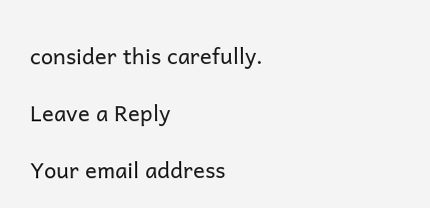consider this carefully.

Leave a Reply

Your email address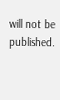will not be published.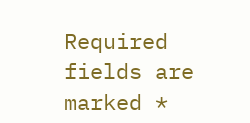Required fields are marked *